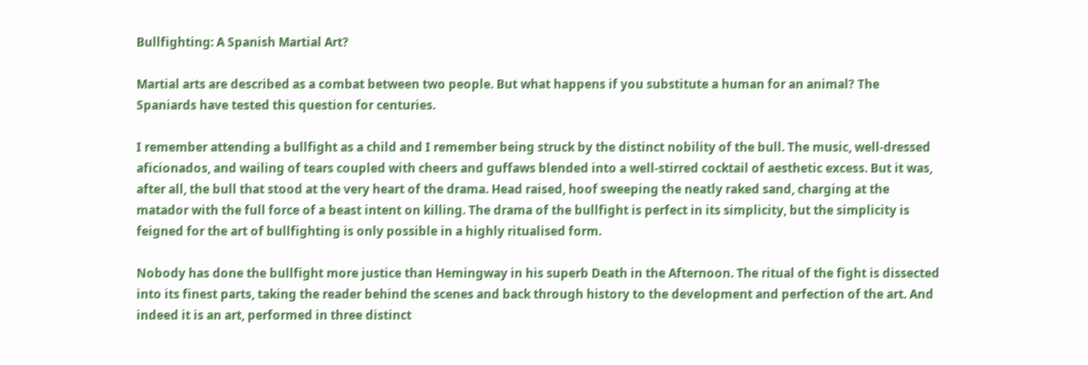Bullfighting: A Spanish Martial Art?

Martial arts are described as a combat between two people. But what happens if you substitute a human for an animal? The Spaniards have tested this question for centuries.

I remember attending a bullfight as a child and I remember being struck by the distinct nobility of the bull. The music, well-dressed aficionados, and wailing of tears coupled with cheers and guffaws blended into a well-stirred cocktail of aesthetic excess. But it was, after all, the bull that stood at the very heart of the drama. Head raised, hoof sweeping the neatly raked sand, charging at the matador with the full force of a beast intent on killing. The drama of the bullfight is perfect in its simplicity, but the simplicity is feigned for the art of bullfighting is only possible in a highly ritualised form.

Nobody has done the bullfight more justice than Hemingway in his superb Death in the Afternoon. The ritual of the fight is dissected into its finest parts, taking the reader behind the scenes and back through history to the development and perfection of the art. And indeed it is an art, performed in three distinct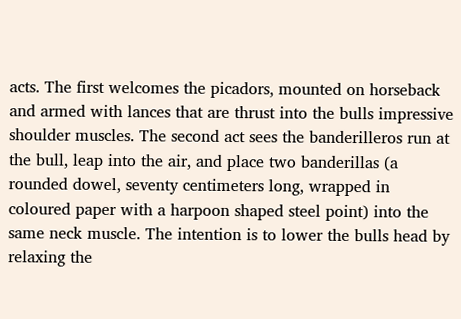acts. The first welcomes the picadors, mounted on horseback and armed with lances that are thrust into the bulls impressive shoulder muscles. The second act sees the banderilleros run at the bull, leap into the air, and place two banderillas (a rounded dowel, seventy centimeters long, wrapped in coloured paper with a harpoon shaped steel point) into the same neck muscle. The intention is to lower the bulls head by relaxing the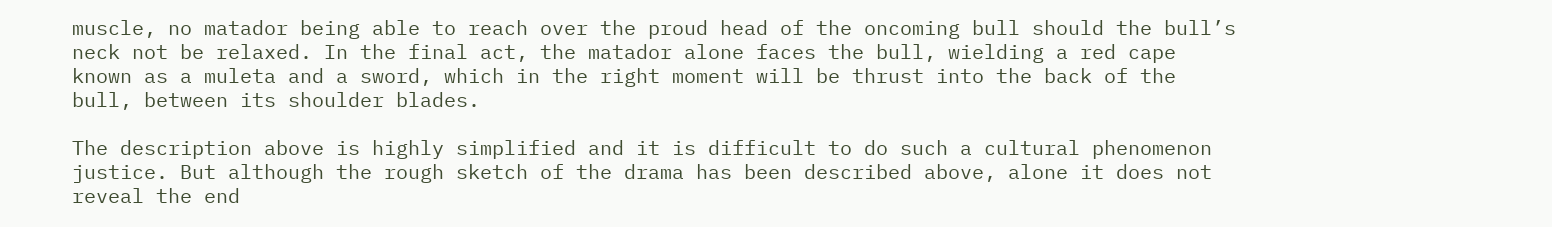muscle, no matador being able to reach over the proud head of the oncoming bull should the bull’s neck not be relaxed. In the final act, the matador alone faces the bull, wielding a red cape known as a muleta and a sword, which in the right moment will be thrust into the back of the bull, between its shoulder blades.

The description above is highly simplified and it is difficult to do such a cultural phenomenon justice. But although the rough sketch of the drama has been described above, alone it does not reveal the end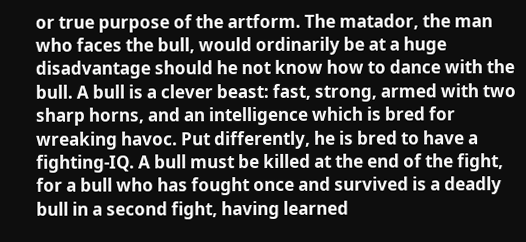or true purpose of the artform. The matador, the man who faces the bull, would ordinarily be at a huge disadvantage should he not know how to dance with the bull. A bull is a clever beast: fast, strong, armed with two sharp horns, and an intelligence which is bred for wreaking havoc. Put differently, he is bred to have a fighting-IQ. A bull must be killed at the end of the fight, for a bull who has fought once and survived is a deadly bull in a second fight, having learned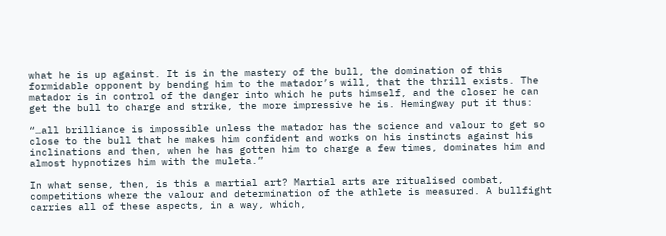what he is up against. It is in the mastery of the bull, the domination of this formidable opponent by bending him to the matador’s will, that the thrill exists. The matador is in control of the danger into which he puts himself, and the closer he can get the bull to charge and strike, the more impressive he is. Hemingway put it thus:

“…all brilliance is impossible unless the matador has the science and valour to get so close to the bull that he makes him confident and works on his instincts against his inclinations and then, when he has gotten him to charge a few times, dominates him and almost hypnotizes him with the muleta.”

In what sense, then, is this a martial art? Martial arts are ritualised combat, competitions where the valour and determination of the athlete is measured. A bullfight carries all of these aspects, in a way, which,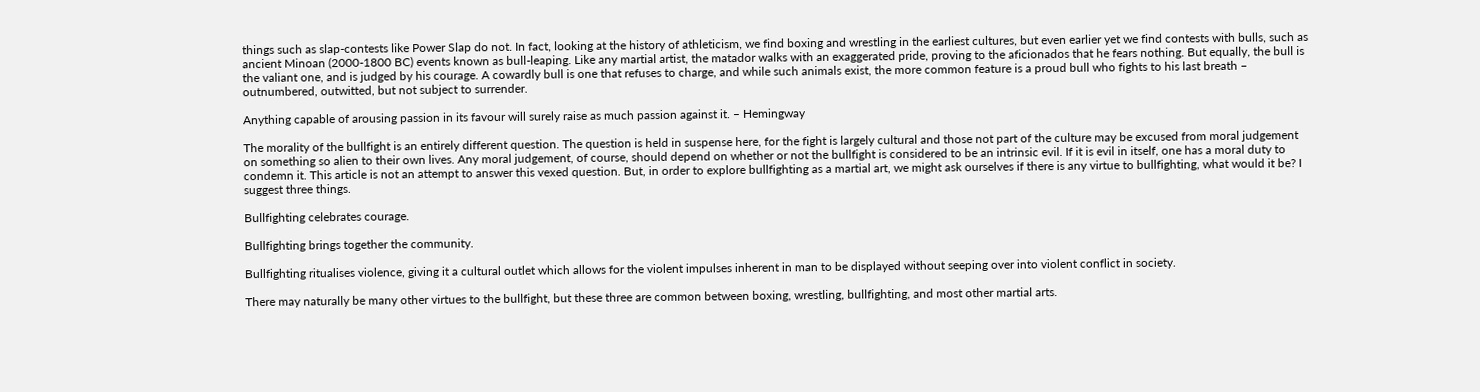things such as slap-contests like Power Slap do not. In fact, looking at the history of athleticism, we find boxing and wrestling in the earliest cultures, but even earlier yet we find contests with bulls, such as ancient Minoan (2000-1800 BC) events known as bull-leaping. Like any martial artist, the matador walks with an exaggerated pride, proving to the aficionados that he fears nothing. But equally, the bull is the valiant one, and is judged by his courage. A cowardly bull is one that refuses to charge, and while such animals exist, the more common feature is a proud bull who fights to his last breath – outnumbered, outwitted, but not subject to surrender.

Anything capable of arousing passion in its favour will surely raise as much passion against it. – Hemingway

The morality of the bullfight is an entirely different question. The question is held in suspense here, for the fight is largely cultural and those not part of the culture may be excused from moral judgement on something so alien to their own lives. Any moral judgement, of course, should depend on whether or not the bullfight is considered to be an intrinsic evil. If it is evil in itself, one has a moral duty to condemn it. This article is not an attempt to answer this vexed question. But, in order to explore bullfighting as a martial art, we might ask ourselves if there is any virtue to bullfighting, what would it be? I suggest three things.

Bullfighting celebrates courage.

Bullfighting brings together the community.

Bullfighting ritualises violence, giving it a cultural outlet which allows for the violent impulses inherent in man to be displayed without seeping over into violent conflict in society.

There may naturally be many other virtues to the bullfight, but these three are common between boxing, wrestling, bullfighting, and most other martial arts.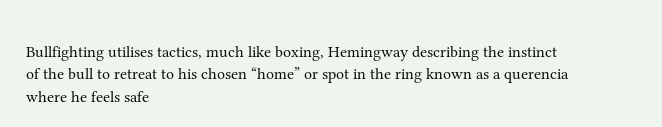Bullfighting utilises tactics, much like boxing, Hemingway describing the instinct of the bull to retreat to his chosen “home” or spot in the ring known as a querencia where he feels safe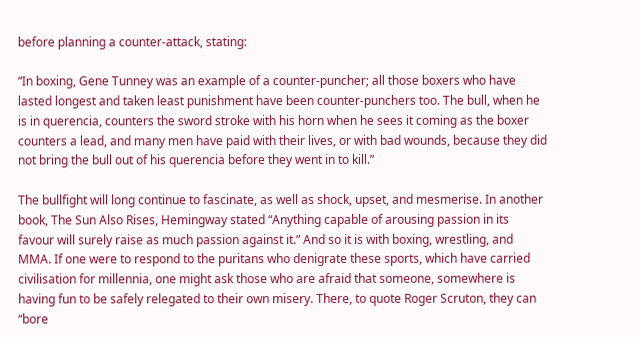before planning a counter-attack, stating:

“In boxing, Gene Tunney was an example of a counter-puncher; all those boxers who have lasted longest and taken least punishment have been counter-punchers too. The bull, when he is in querencia, counters the sword stroke with his horn when he sees it coming as the boxer counters a lead, and many men have paid with their lives, or with bad wounds, because they did not bring the bull out of his querencia before they went in to kill.”

The bullfight will long continue to fascinate, as well as shock, upset, and mesmerise. In another book, The Sun Also Rises, Hemingway stated “Anything capable of arousing passion in its favour will surely raise as much passion against it.” And so it is with boxing, wrestling, and MMA. If one were to respond to the puritans who denigrate these sports, which have carried civilisation for millennia, one might ask those who are afraid that someone, somewhere is having fun to be safely relegated to their own misery. There, to quote Roger Scruton, they can “bore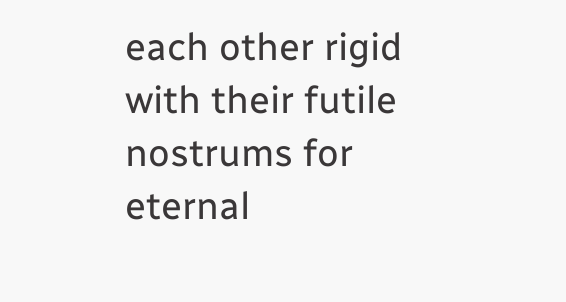each other rigid with their futile nostrums for eternal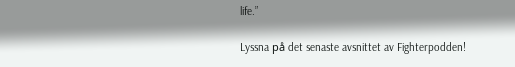life.”

Lyssna på det senaste avsnittet av Fighterpodden!